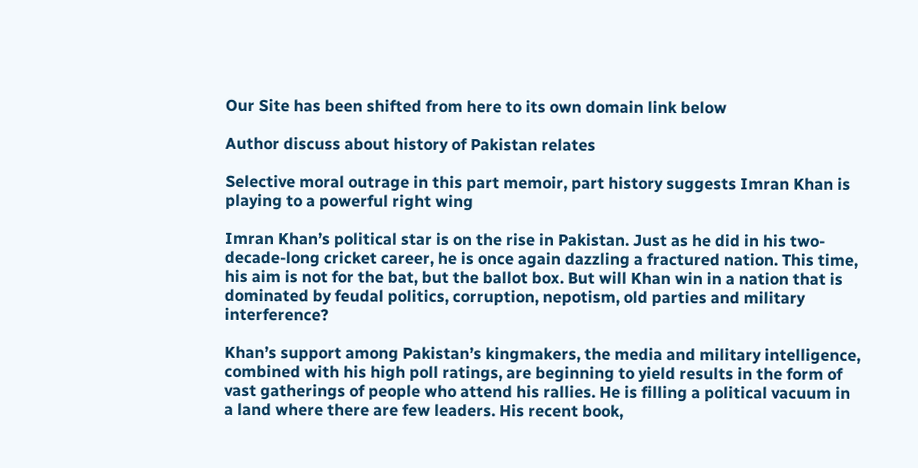Our Site has been shifted from here to its own domain link below

Author discuss about history of Pakistan relates

Selective moral outrage in this part memoir, part history suggests Imran Khan is playing to a powerful right wing

Imran Khan’s political star is on the rise in Pakistan. Just as he did in his two-decade-long cricket career, he is once again dazzling a fractured nation. This time, his aim is not for the bat, but the ballot box. But will Khan win in a nation that is dominated by feudal politics, corruption, nepotism, old parties and military interference?

Khan’s support among Pakistan’s kingmakers, the media and military intelligence, combined with his high poll ratings, are beginning to yield results in the form of vast gatherings of people who attend his rallies. He is filling a political vacuum in a land where there are few leaders. His recent book,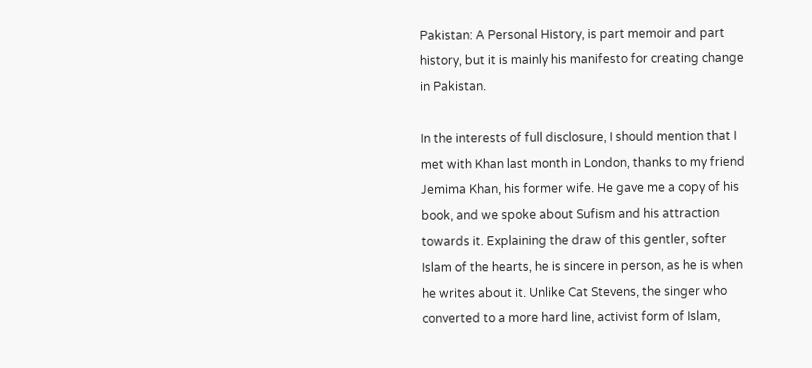Pakistan: A Personal History, is part memoir and part history, but it is mainly his manifesto for creating change in Pakistan.

In the interests of full disclosure, I should mention that I met with Khan last month in London, thanks to my friend Jemima Khan, his former wife. He gave me a copy of his book, and we spoke about Sufism and his attraction towards it. Explaining the draw of this gentler, softer Islam of the hearts, he is sincere in person, as he is when he writes about it. Unlike Cat Stevens, the singer who converted to a more hard line, activist form of Islam,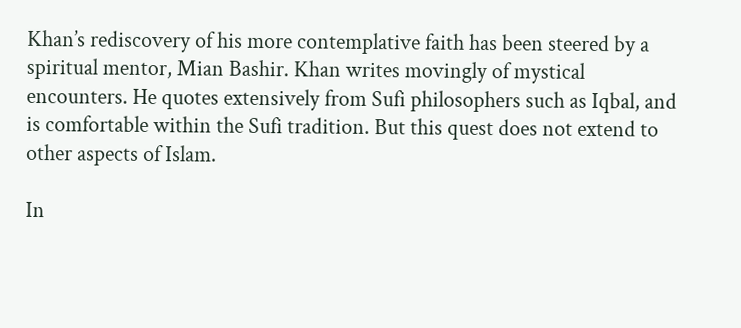Khan’s rediscovery of his more contemplative faith has been steered by a spiritual mentor, Mian Bashir. Khan writes movingly of mystical encounters. He quotes extensively from Sufi philosophers such as Iqbal, and is comfortable within the Sufi tradition. But this quest does not extend to other aspects of Islam.

In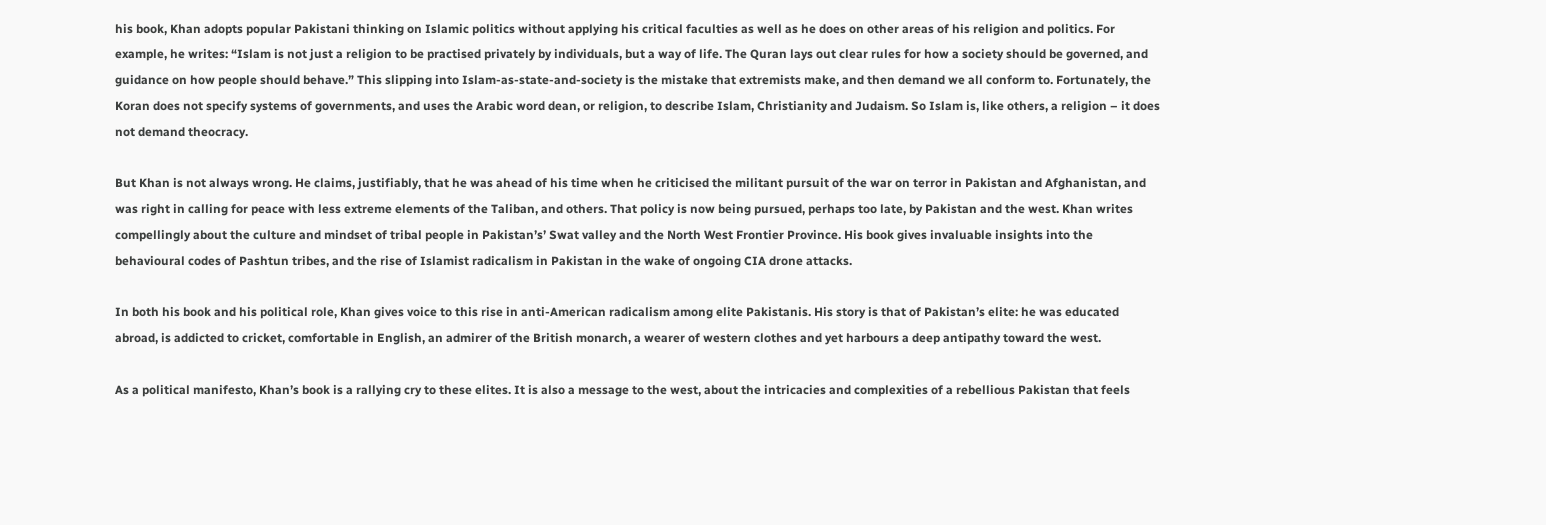his book, Khan adopts popular Pakistani thinking on Islamic politics without applying his critical faculties as well as he does on other areas of his religion and politics. For example, he writes: “Islam is not just a religion to be practised privately by individuals, but a way of life. The Quran lays out clear rules for how a society should be governed, and guidance on how people should behave.” This slipping into Islam-as-state-and-society is the mistake that extremists make, and then demand we all conform to. Fortunately, the Koran does not specify systems of governments, and uses the Arabic word dean, or religion, to describe Islam, Christianity and Judaism. So Islam is, like others, a religion – it does not demand theocracy.

But Khan is not always wrong. He claims, justifiably, that he was ahead of his time when he criticised the militant pursuit of the war on terror in Pakistan and Afghanistan, and was right in calling for peace with less extreme elements of the Taliban, and others. That policy is now being pursued, perhaps too late, by Pakistan and the west. Khan writes compellingly about the culture and mindset of tribal people in Pakistan’s’ Swat valley and the North West Frontier Province. His book gives invaluable insights into the behavioural codes of Pashtun tribes, and the rise of Islamist radicalism in Pakistan in the wake of ongoing CIA drone attacks.

In both his book and his political role, Khan gives voice to this rise in anti-American radicalism among elite Pakistanis. His story is that of Pakistan’s elite: he was educated abroad, is addicted to cricket, comfortable in English, an admirer of the British monarch, a wearer of western clothes and yet harbours a deep antipathy toward the west.

As a political manifesto, Khan’s book is a rallying cry to these elites. It is also a message to the west, about the intricacies and complexities of a rebellious Pakistan that feels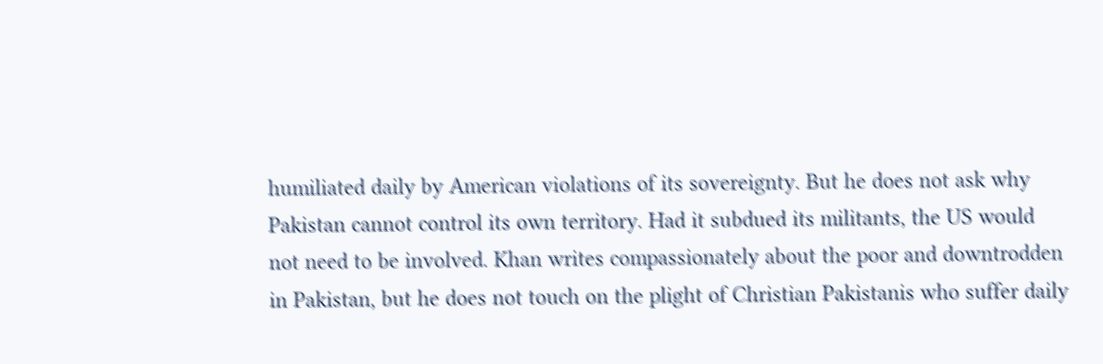humiliated daily by American violations of its sovereignty. But he does not ask why Pakistan cannot control its own territory. Had it subdued its militants, the US would not need to be involved. Khan writes compassionately about the poor and downtrodden in Pakistan, but he does not touch on the plight of Christian Pakistanis who suffer daily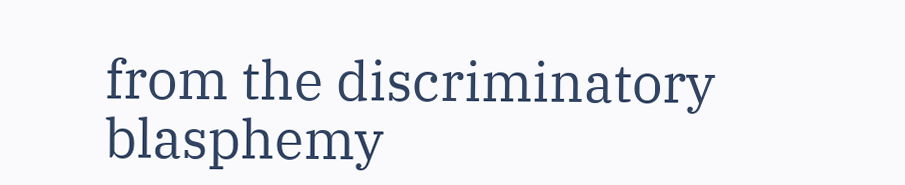from the discriminatory blasphemy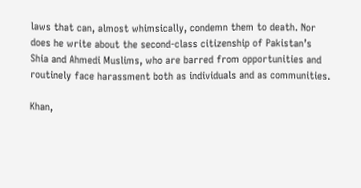laws that can, almost whimsically, condemn them to death. Nor does he write about the second-class citizenship of Pakistan’s Shia and Ahmedi Muslims, who are barred from opportunities and routinely face harassment both as individuals and as communities.

Khan,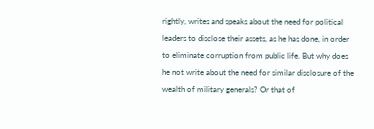rightly, writes and speaks about the need for political leaders to disclose their assets, as he has done, in order to eliminate corruption from public life. But why does he not write about the need for similar disclosure of the wealth of military generals? Or that of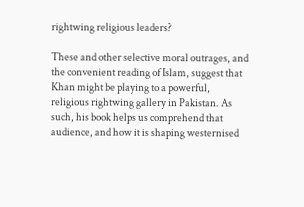rightwing religious leaders?

These and other selective moral outrages, and the convenient reading of Islam, suggest that Khan might be playing to a powerful, religious rightwing gallery in Pakistan. As such, his book helps us comprehend that audience, and how it is shaping westernised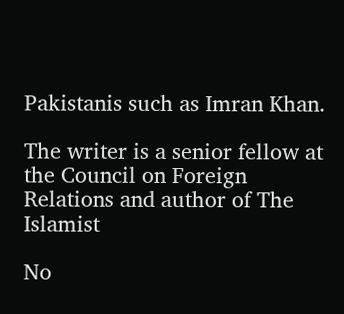Pakistanis such as Imran Khan.

The writer is a senior fellow at the Council on Foreign Relations and author of The Islamist

No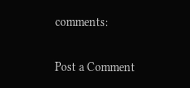comments:

Post a Comment